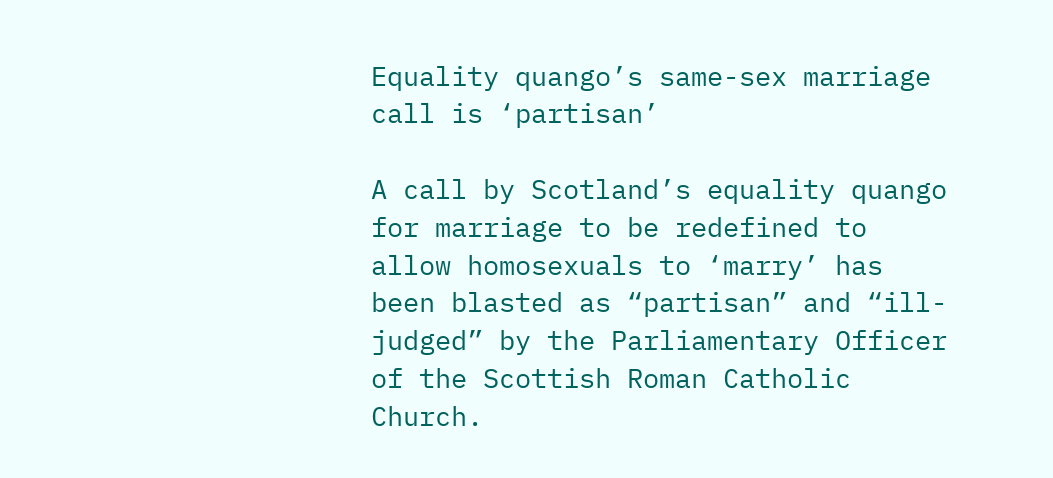Equality quango’s same-sex marriage call is ‘partisan’

A call by Scotland’s equality quango for marriage to be redefined to allow homosexuals to ‘marry’ has been blasted as “partisan” and “ill-judged” by the Parliamentary Officer of the Scottish Roman Catholic Church.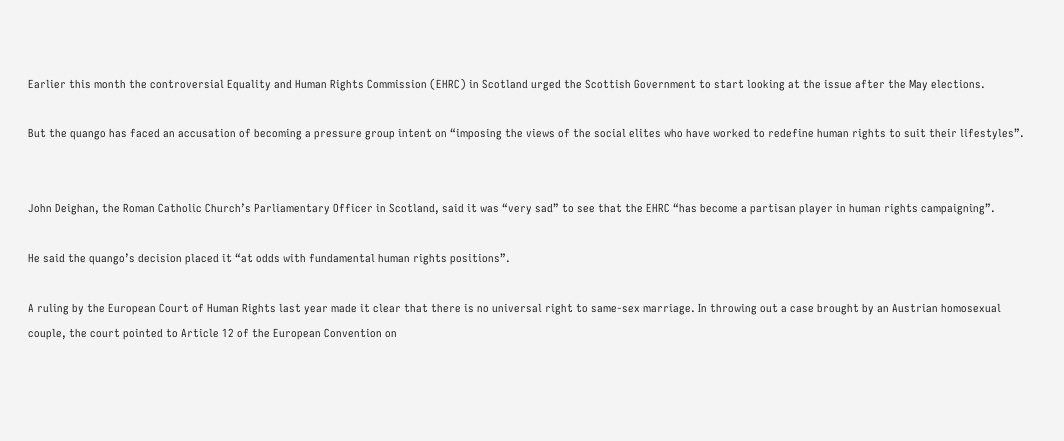Earlier this month the controversial Equality and Human Rights Commission (EHRC) in Scotland urged the Scottish Government to start looking at the issue after the May elections.

But the quango has faced an accusation of becoming a pressure group intent on “imposing the views of the social elites who have worked to redefine human rights to suit their lifestyles”.


John Deighan, the Roman Catholic Church’s Parliamentary Officer in Scotland, said it was “very sad” to see that the EHRC “has become a partisan player in human rights campaigning”.

He said the quango’s decision placed it “at odds with fundamental human rights positions”.

A ruling by the European Court of Human Rights last year made it clear that there is no universal right to same-sex marriage. In throwing out a case brought by an Austrian homosexual couple, the court pointed to Article 12 of the European Convention on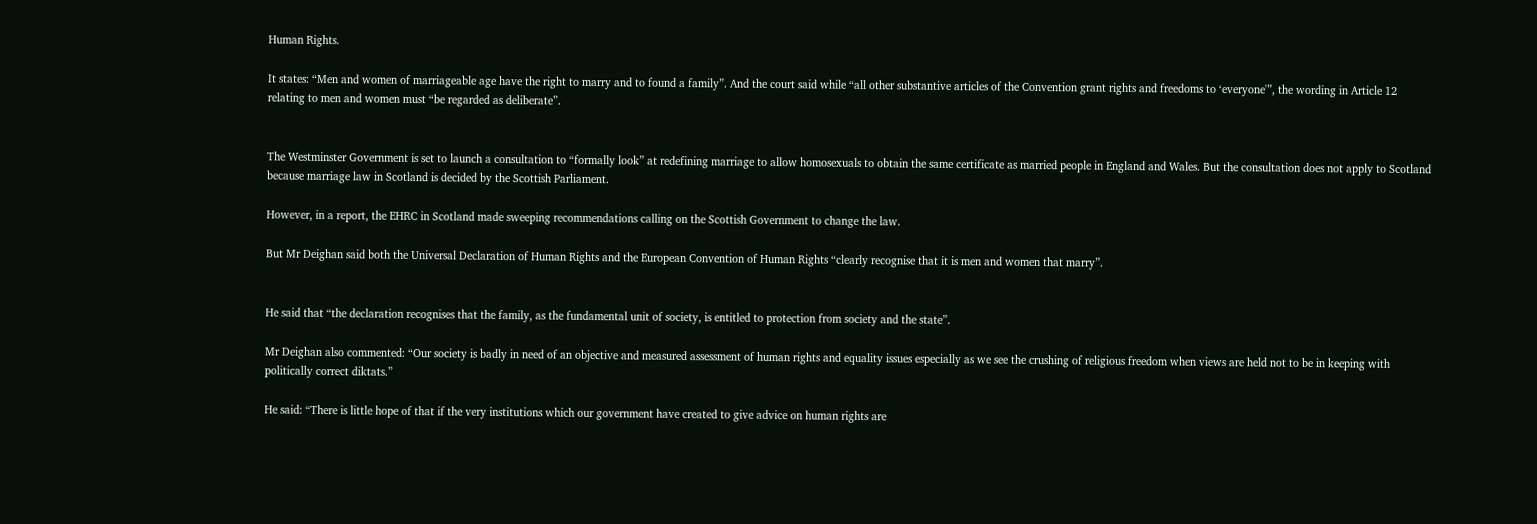Human Rights.

It states: “Men and women of marriageable age have the right to marry and to found a family”. And the court said while “all other substantive articles of the Convention grant rights and freedoms to ‘everyone'”, the wording in Article 12 relating to men and women must “be regarded as deliberate”.


The Westminster Government is set to launch a consultation to “formally look” at redefining marriage to allow homosexuals to obtain the same certificate as married people in England and Wales. But the consultation does not apply to Scotland because marriage law in Scotland is decided by the Scottish Parliament.

However, in a report, the EHRC in Scotland made sweeping recommendations calling on the Scottish Government to change the law.

But Mr Deighan said both the Universal Declaration of Human Rights and the European Convention of Human Rights “clearly recognise that it is men and women that marry”.


He said that “the declaration recognises that the family, as the fundamental unit of society, is entitled to protection from society and the state”.

Mr Deighan also commented: “Our society is badly in need of an objective and measured assessment of human rights and equality issues especially as we see the crushing of religious freedom when views are held not to be in keeping with politically correct diktats.”

He said: “There is little hope of that if the very institutions which our government have created to give advice on human rights are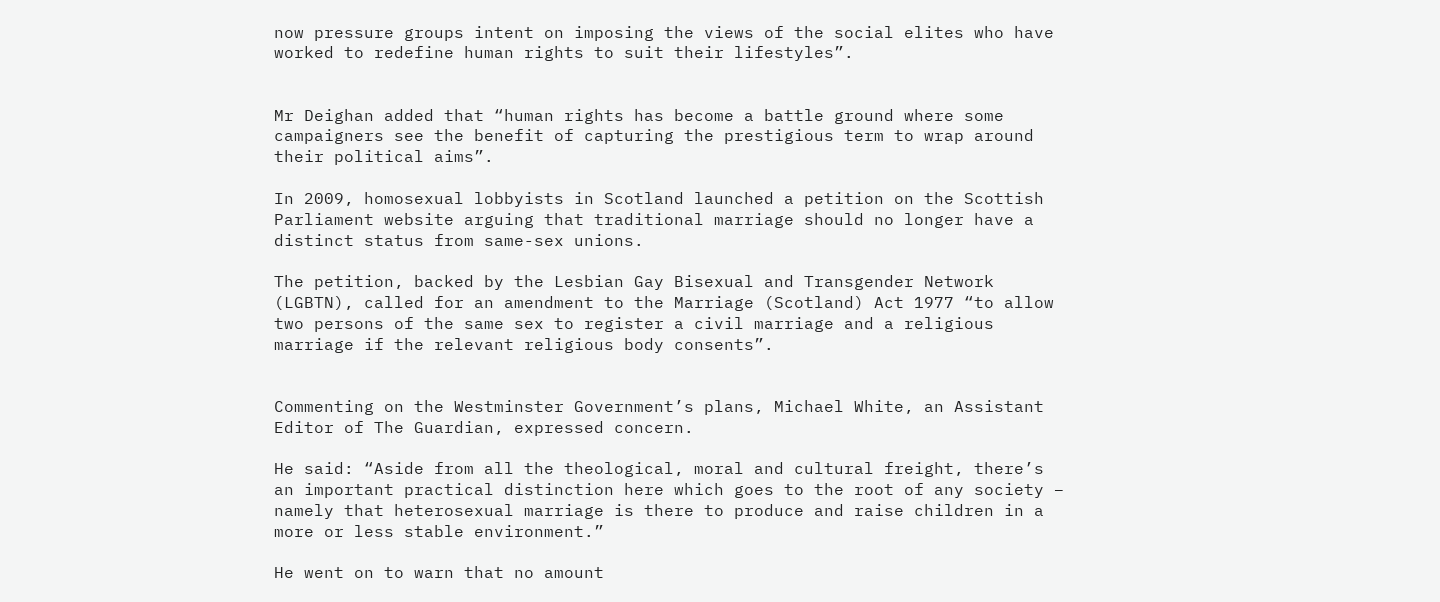now pressure groups intent on imposing the views of the social elites who have worked to redefine human rights to suit their lifestyles”.


Mr Deighan added that “human rights has become a battle ground where some campaigners see the benefit of capturing the prestigious term to wrap around their political aims”.

In 2009, homosexual lobbyists in Scotland launched a petition on the Scottish Parliament website arguing that traditional marriage should no longer have a distinct status from same-sex unions.

The petition, backed by the Lesbian Gay Bisexual and Transgender Network (LGBTN), called for an amendment to the Marriage (Scotland) Act 1977 “to allow two persons of the same sex to register a civil marriage and a religious marriage if the relevant religious body consents”.


Commenting on the Westminster Government’s plans, Michael White, an Assistant Editor of The Guardian, expressed concern.

He said: “Aside from all the theological, moral and cultural freight, there’s an important practical distinction here which goes to the root of any society – namely that heterosexual marriage is there to produce and raise children in a more or less stable environment.”

He went on to warn that no amount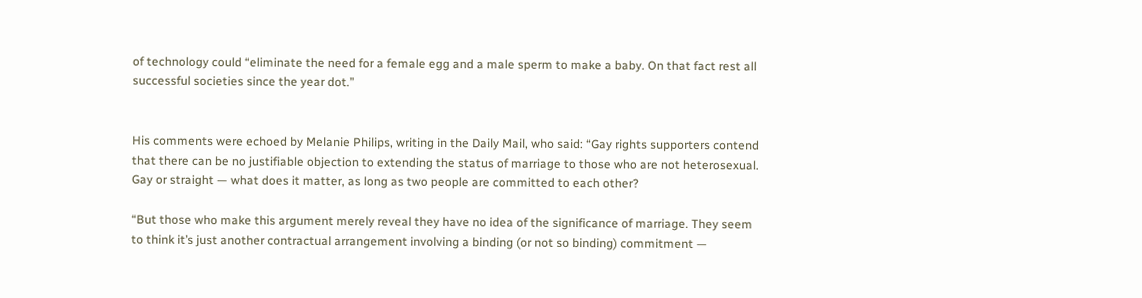of technology could “eliminate the need for a female egg and a male sperm to make a baby. On that fact rest all successful societies since the year dot.”


His comments were echoed by Melanie Philips, writing in the Daily Mail, who said: “Gay rights supporters contend that there can be no justifiable objection to extending the status of marriage to those who are not heterosexual. Gay or straight — what does it matter, as long as two people are committed to each other?

“But those who make this argument merely reveal they have no idea of the significance of marriage. They seem to think it’s just another contractual arrangement involving a binding (or not so binding) commitment —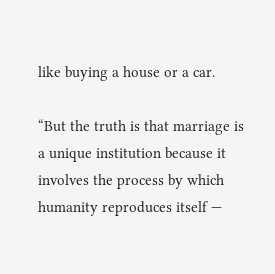like buying a house or a car.

“But the truth is that marriage is a unique institution because it involves the process by which humanity reproduces itself —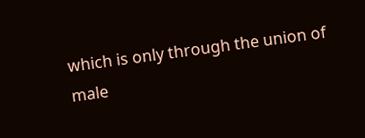which is only through the union of male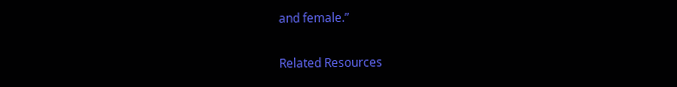and female.”

Related Resources